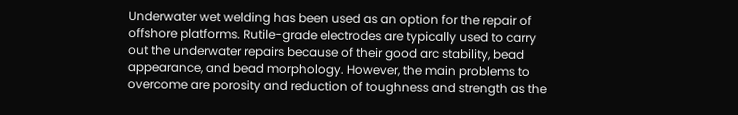Underwater wet welding has been used as an option for the repair of offshore platforms. Rutile-grade electrodes are typically used to carry out the underwater repairs because of their good arc stability, bead appearance, and bead morphology. However, the main problems to overcome are porosity and reduction of toughness and strength as the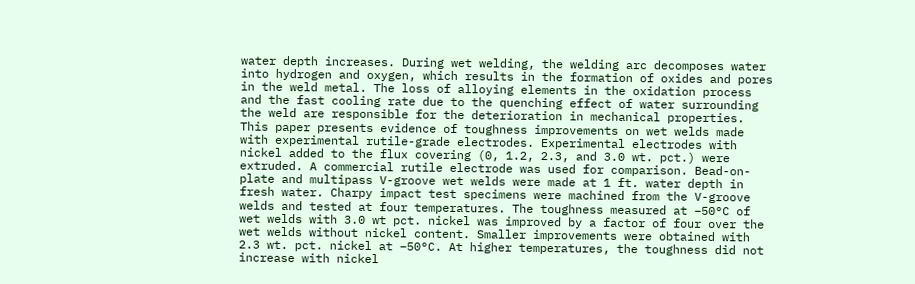water depth increases. During wet welding, the welding arc decomposes water into hydrogen and oxygen, which results in the formation of oxides and pores in the weld metal. The loss of alloying elements in the oxidation process and the fast cooling rate due to the quenching effect of water surrounding the weld are responsible for the deterioration in mechanical properties. This paper presents evidence of toughness improvements on wet welds made with experimental rutile-grade electrodes. Experimental electrodes with nickel added to the flux covering (0, 1.2, 2.3, and 3.0 wt. pct.) were extruded. A commercial rutile electrode was used for comparison. Bead-on-plate and multipass V-groove wet welds were made at 1 ft. water depth in fresh water. Charpy impact test specimens were machined from the V-groove welds and tested at four temperatures. The toughness measured at −50°C of wet welds with 3.0 wt pct. nickel was improved by a factor of four over the wet welds without nickel content. Smaller improvements were obtained with 2.3 wt. pct. nickel at −50°C. At higher temperatures, the toughness did not increase with nickel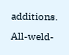additions. All-weld-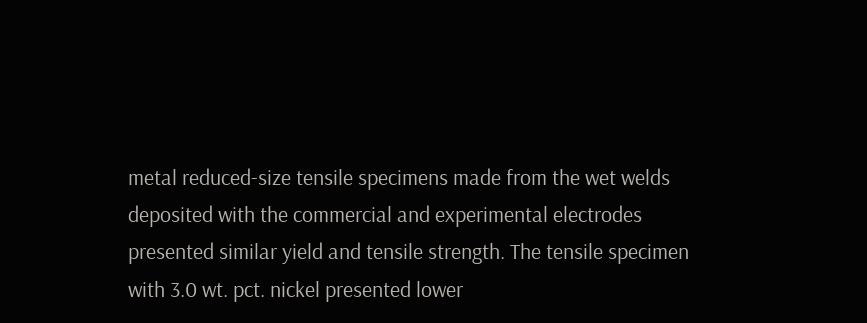metal reduced-size tensile specimens made from the wet welds deposited with the commercial and experimental electrodes presented similar yield and tensile strength. The tensile specimen with 3.0 wt. pct. nickel presented lower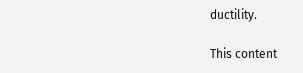ductility.

This content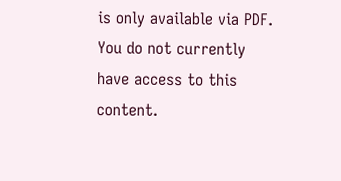is only available via PDF.
You do not currently have access to this content.